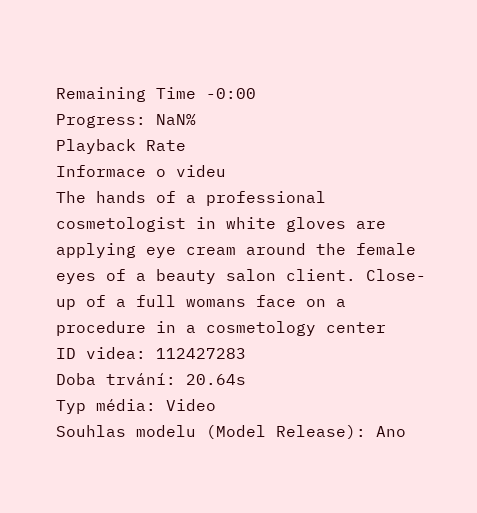Remaining Time -0:00
Progress: NaN%
Playback Rate
Informace o videu
The hands of a professional cosmetologist in white gloves are applying eye cream around the female eyes of a beauty salon client. Close-up of a full womans face on a procedure in a cosmetology center
ID videa: 112427283
Doba trvání: 20.64s
Typ média: Video
Souhlas modelu (Model Release): Ano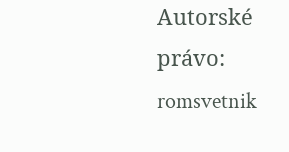Autorské právo: romsvetnik